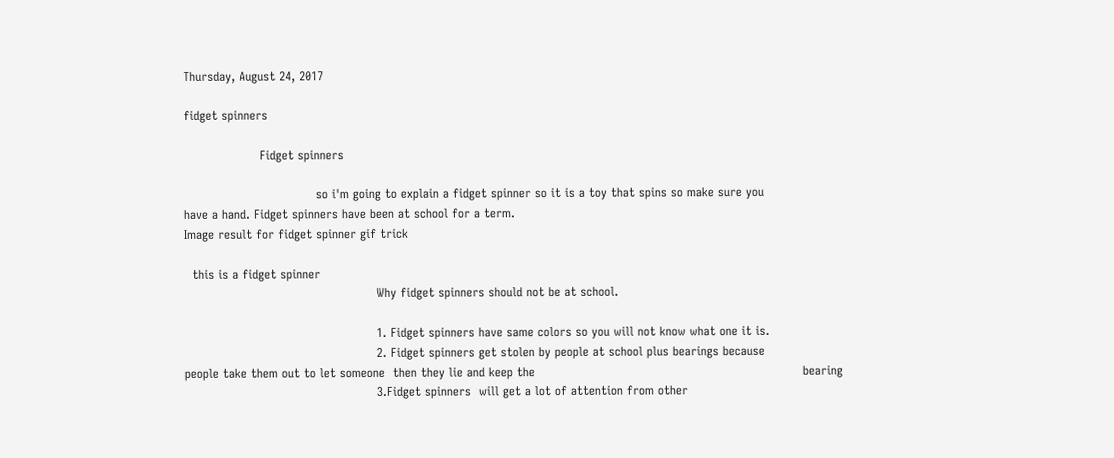Thursday, August 24, 2017

fidget spinners

                   Fidget spinners

                                 so i'm going to explain a fidget spinner so it is a toy that spins so make sure you                                   have a hand. Fidget spinners have been at school for a term.
Image result for fidget spinner gif trick

  this is a fidget spinner
                                                Why fidget spinners should not be at school.

                                                1. Fidget spinners have same colors so you will not know what one it is.
                                                2. Fidget spinners get stolen by people at school plus bearings because                                                       people take them out to let someone  then they lie and keep the                                                                   bearing
                                                3.Fidget spinners  will get a lot of attention from other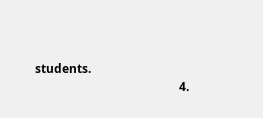students.
                                                4.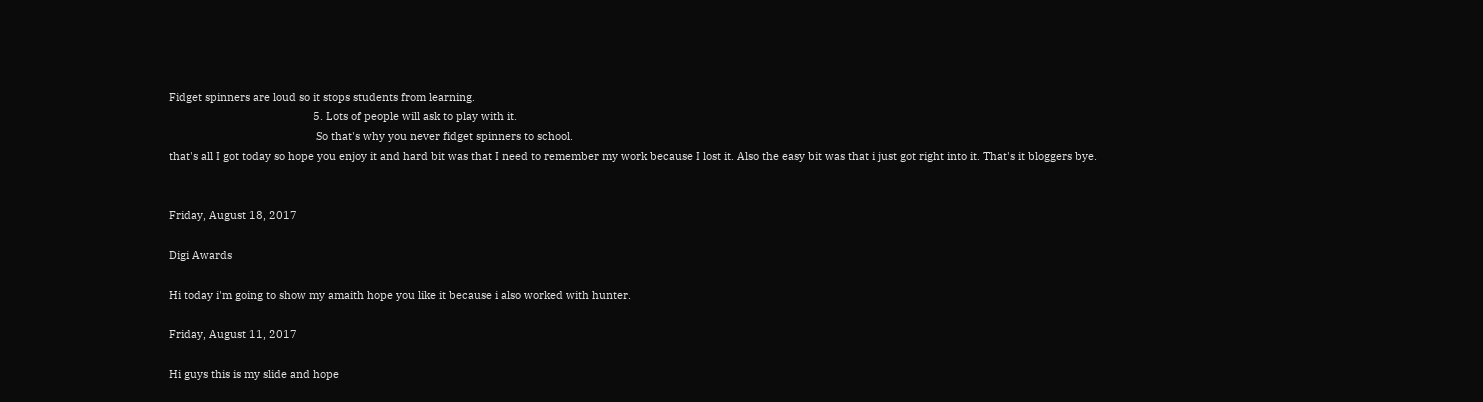Fidget spinners are loud so it stops students from learning.
                                                5. Lots of people will ask to play with it.
                                                 So that's why you never fidget spinners to school.
that's all I got today so hope you enjoy it and hard bit was that I need to remember my work because I lost it. Also the easy bit was that i just got right into it. That's it bloggers bye.


Friday, August 18, 2017

Digi Awards

Hi today i'm going to show my amaith hope you like it because i also worked with hunter.

Friday, August 11, 2017

Hi guys this is my slide and hope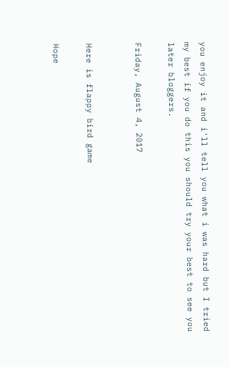you enjoy it and i'll tell you what i was hard but I tried my best if you do this you should try your best to see you later bloggers.

Friday, August 4, 2017


Here is flappy bird game

Hope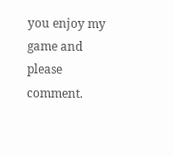you enjoy my game and please comment.